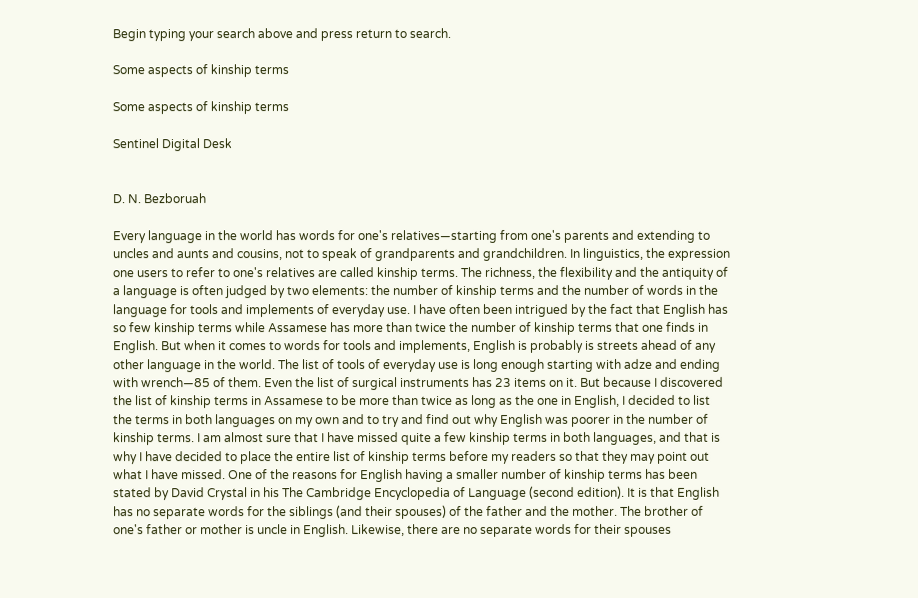Begin typing your search above and press return to search.

Some aspects of kinship terms

Some aspects of kinship terms

Sentinel Digital Desk


D. N. Bezboruah

Every language in the world has words for one's relatives—starting from one's parents and extending to uncles and aunts and cousins, not to speak of grandparents and grandchildren. In linguistics, the expression one users to refer to one's relatives are called kinship terms. The richness, the flexibility and the antiquity of a language is often judged by two elements: the number of kinship terms and the number of words in the language for tools and implements of everyday use. I have often been intrigued by the fact that English has so few kinship terms while Assamese has more than twice the number of kinship terms that one finds in English. But when it comes to words for tools and implements, English is probably is streets ahead of any other language in the world. The list of tools of everyday use is long enough starting with adze and ending with wrench—85 of them. Even the list of surgical instruments has 23 items on it. But because I discovered the list of kinship terms in Assamese to be more than twice as long as the one in English, I decided to list the terms in both languages on my own and to try and find out why English was poorer in the number of kinship terms. I am almost sure that I have missed quite a few kinship terms in both languages, and that is why I have decided to place the entire list of kinship terms before my readers so that they may point out what I have missed. One of the reasons for English having a smaller number of kinship terms has been stated by David Crystal in his The Cambridge Encyclopedia of Language (second edition). It is that English has no separate words for the siblings (and their spouses) of the father and the mother. The brother of one's father or mother is uncle in English. Likewise, there are no separate words for their spouses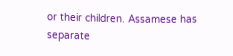or their children. Assamese has separate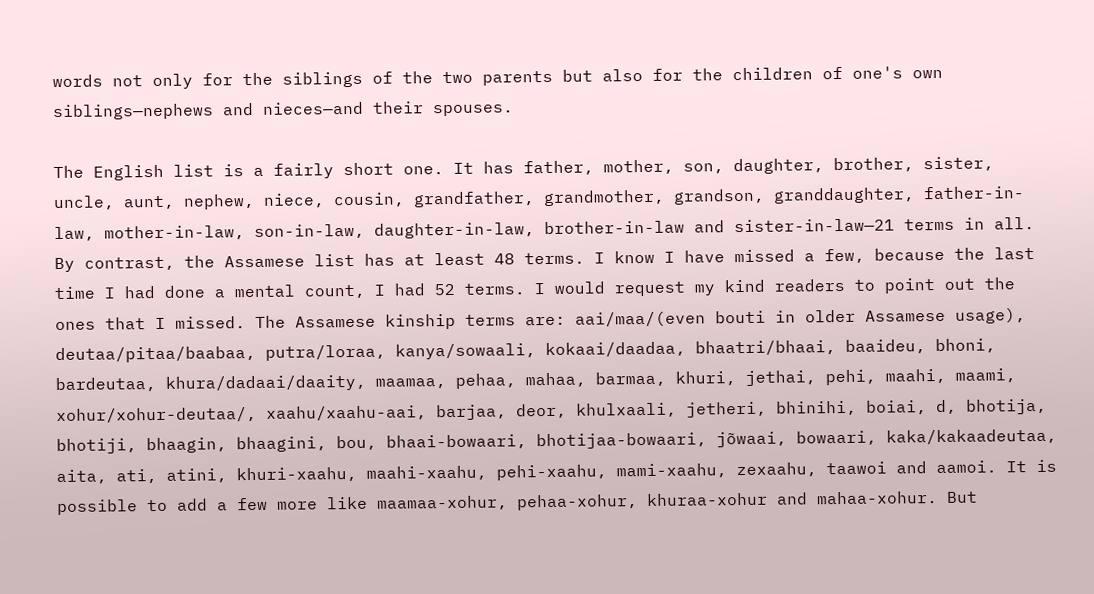words not only for the siblings of the two parents but also for the children of one's own siblings—nephews and nieces—and their spouses.

The English list is a fairly short one. It has father, mother, son, daughter, brother, sister, uncle, aunt, nephew, niece, cousin, grandfather, grandmother, grandson, granddaughter, father-in-law, mother-in-law, son-in-law, daughter-in-law, brother-in-law and sister-in-law—21 terms in all. By contrast, the Assamese list has at least 48 terms. I know I have missed a few, because the last time I had done a mental count, I had 52 terms. I would request my kind readers to point out the ones that I missed. The Assamese kinship terms are: aai/maa/(even bouti in older Assamese usage), deutaa/pitaa/baabaa, putra/loraa, kanya/sowaali, kokaai/daadaa, bhaatri/bhaai, baaideu, bhoni, bardeutaa, khura/dadaai/daaity, maamaa, pehaa, mahaa, barmaa, khuri, jethai, pehi, maahi, maami, xohur/xohur-deutaa/, xaahu/xaahu-aai, barjaa, deor, khulxaali, jetheri, bhinihi, boiai, d, bhotija, bhotiji, bhaagin, bhaagini, bou, bhaai-bowaari, bhotijaa-bowaari, jõwaai, bowaari, kaka/kakaadeutaa, aita, ati, atini, khuri-xaahu, maahi-xaahu, pehi-xaahu, mami-xaahu, zexaahu, taawoi and aamoi. It is possible to add a few more like maamaa-xohur, pehaa-xohur, khuraa-xohur and mahaa-xohur. But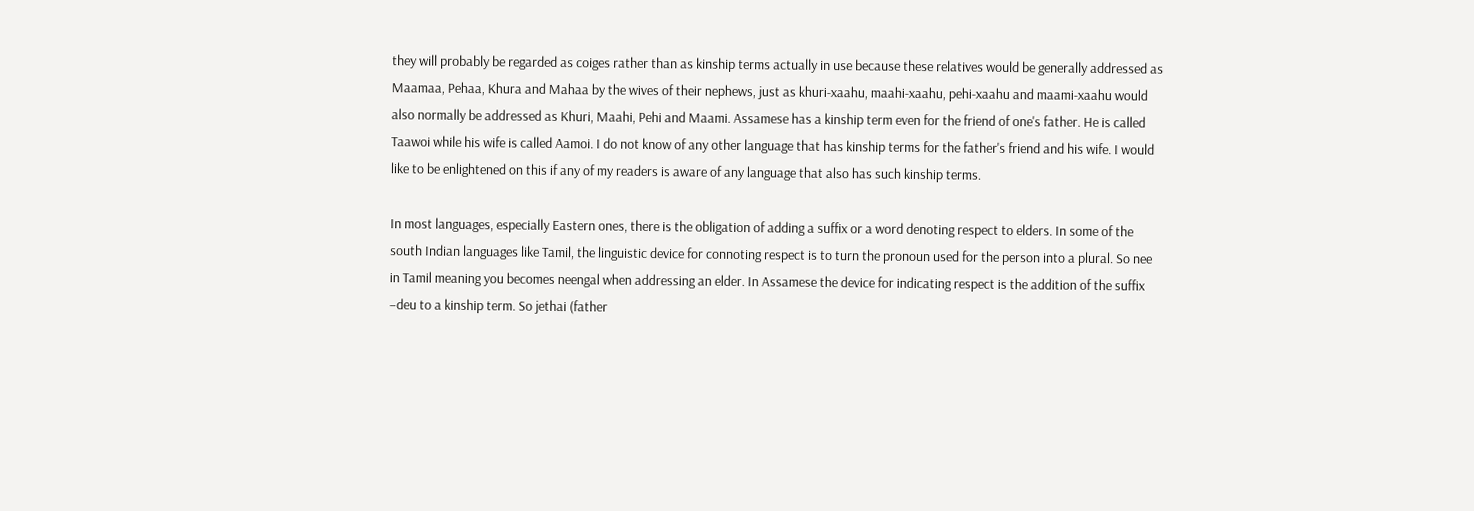they will probably be regarded as coiges rather than as kinship terms actually in use because these relatives would be generally addressed as Maamaa, Pehaa, Khura and Mahaa by the wives of their nephews, just as khuri-xaahu, maahi-xaahu, pehi-xaahu and maami-xaahu would also normally be addressed as Khuri, Maahi, Pehi and Maami. Assamese has a kinship term even for the friend of one's father. He is called Taawoi while his wife is called Aamoi. I do not know of any other language that has kinship terms for the father's friend and his wife. I would like to be enlightened on this if any of my readers is aware of any language that also has such kinship terms.

In most languages, especially Eastern ones, there is the obligation of adding a suffix or a word denoting respect to elders. In some of the south Indian languages like Tamil, the linguistic device for connoting respect is to turn the pronoun used for the person into a plural. So nee in Tamil meaning you becomes neengal when addressing an elder. In Assamese the device for indicating respect is the addition of the suffix –deu to a kinship term. So jethai (father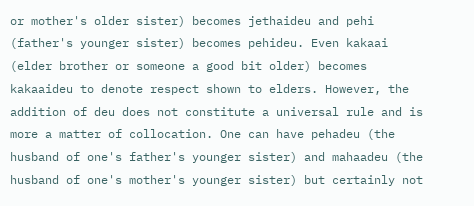or mother's older sister) becomes jethaideu and pehi (father's younger sister) becomes pehideu. Even kakaai (elder brother or someone a good bit older) becomes kakaaideu to denote respect shown to elders. However, the addition of deu does not constitute a universal rule and is more a matter of collocation. One can have pehadeu (the husband of one's father's younger sister) and mahaadeu (the husband of one's mother's younger sister) but certainly not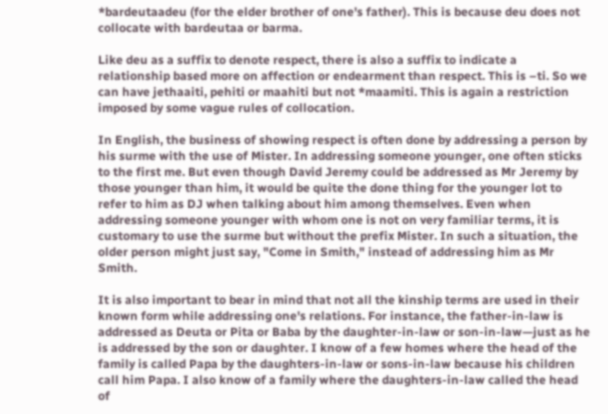*bardeutaadeu (for the elder brother of one's father). This is because deu does not collocate with bardeutaa or barma.

Like deu as a suffix to denote respect, there is also a suffix to indicate a relationship based more on affection or endearment than respect. This is –ti. So we can have jethaaiti, pehiti or maahiti but not *maamiti. This is again a restriction imposed by some vague rules of collocation.

In English, the business of showing respect is often done by addressing a person by his surme with the use of Mister. In addressing someone younger, one often sticks to the first me. But even though David Jeremy could be addressed as Mr Jeremy by those younger than him, it would be quite the done thing for the younger lot to refer to him as DJ when talking about him among themselves. Even when addressing someone younger with whom one is not on very familiar terms, it is customary to use the surme but without the prefix Mister. In such a situation, the older person might just say, "Come in Smith," instead of addressing him as Mr Smith.

It is also important to bear in mind that not all the kinship terms are used in their known form while addressing one's relations. For instance, the father-in-law is addressed as Deuta or Pita or Baba by the daughter-in-law or son-in-law—just as he is addressed by the son or daughter. I know of a few homes where the head of the family is called Papa by the daughters-in-law or sons-in-law because his children call him Papa. I also know of a family where the daughters-in-law called the head of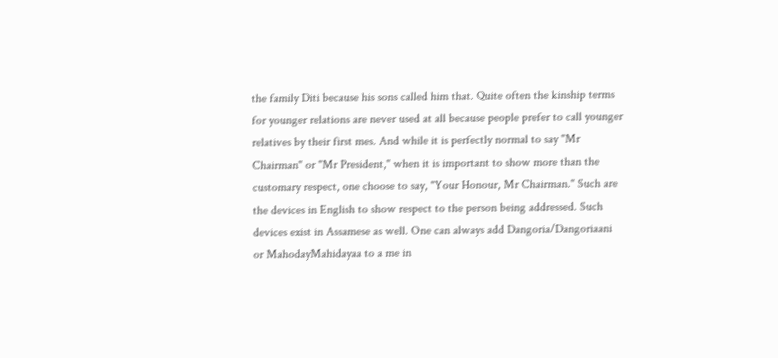the family Diti because his sons called him that. Quite often the kinship terms for younger relations are never used at all because people prefer to call younger relatives by their first mes. And while it is perfectly normal to say "Mr Chairman" or "Mr President," when it is important to show more than the customary respect, one choose to say, "Your Honour, Mr Chairman." Such are the devices in English to show respect to the person being addressed. Such devices exist in Assamese as well. One can always add Dangoria/Dangoriaani or MahodayMahidayaa to a me in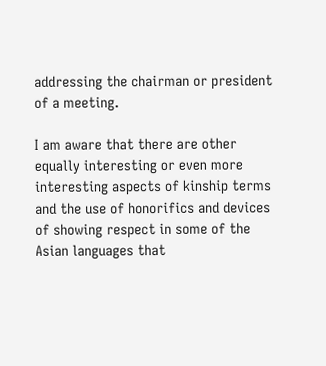addressing the chairman or president of a meeting.

I am aware that there are other equally interesting or even more interesting aspects of kinship terms and the use of honorifics and devices of showing respect in some of the Asian languages that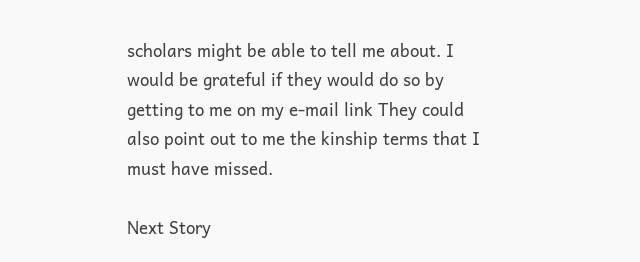scholars might be able to tell me about. I would be grateful if they would do so by getting to me on my e-mail link They could also point out to me the kinship terms that I must have missed.

Next Story